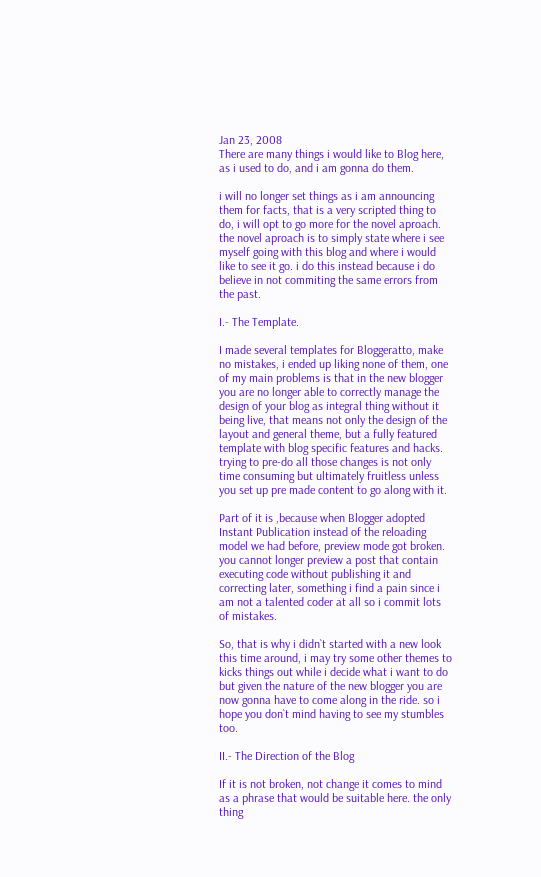Jan 23, 2008
There are many things i would like to Blog here, as i used to do, and i am gonna do them.

i will no longer set things as i am announcing them for facts, that is a very scripted thing to do, i will opt to go more for the novel aproach. the novel aproach is to simply state where i see myself going with this blog and where i would like to see it go. i do this instead because i do believe in not commiting the same errors from the past.

I.- The Template.

I made several templates for Bloggeratto, make no mistakes, i ended up liking none of them, one of my main problems is that in the new blogger you are no longer able to correctly manage the design of your blog as integral thing without it being live, that means not only the design of the layout and general theme, but a fully featured template with blog specific features and hacks. trying to pre-do all those changes is not only time consuming but ultimately fruitless unless you set up pre made content to go along with it.

Part of it is ,because when Blogger adopted Instant Publication instead of the reloading model we had before, preview mode got broken. you cannot longer preview a post that contain executing code without publishing it and correcting later, something i find a pain since i am not a talented coder at all so i commit lots of mistakes.

So, that is why i didn`t started with a new look this time around, i may try some other themes to kicks things out while i decide what i want to do but given the nature of the new blogger you are now gonna have to come along in the ride. so i hope you don`t mind having to see my stumbles too.

II.- The Direction of the Blog

If it is not broken, not change it comes to mind as a phrase that would be suitable here. the only thing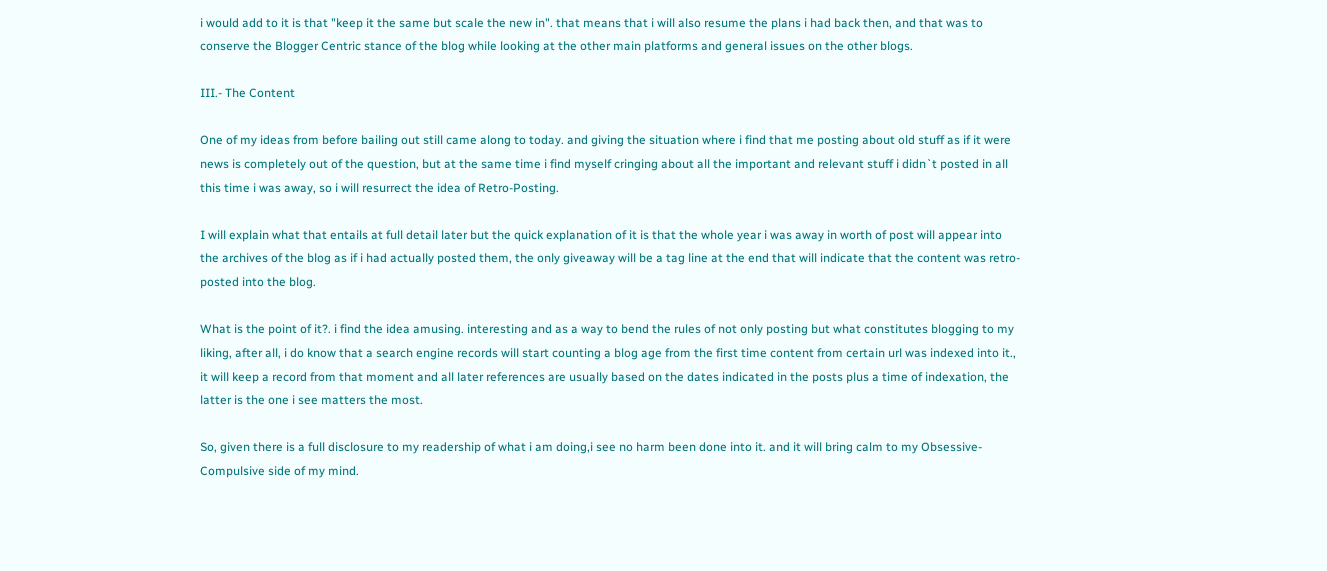i would add to it is that "keep it the same but scale the new in". that means that i will also resume the plans i had back then, and that was to conserve the Blogger Centric stance of the blog while looking at the other main platforms and general issues on the other blogs.

III.- The Content

One of my ideas from before bailing out still came along to today. and giving the situation where i find that me posting about old stuff as if it were news is completely out of the question, but at the same time i find myself cringing about all the important and relevant stuff i didn`t posted in all this time i was away, so i will resurrect the idea of Retro-Posting.

I will explain what that entails at full detail later but the quick explanation of it is that the whole year i was away in worth of post will appear into the archives of the blog as if i had actually posted them, the only giveaway will be a tag line at the end that will indicate that the content was retro-posted into the blog.

What is the point of it?. i find the idea amusing. interesting and as a way to bend the rules of not only posting but what constitutes blogging to my liking, after all, i do know that a search engine records will start counting a blog age from the first time content from certain url was indexed into it., it will keep a record from that moment and all later references are usually based on the dates indicated in the posts plus a time of indexation, the latter is the one i see matters the most.

So, given there is a full disclosure to my readership of what i am doing,i see no harm been done into it. and it will bring calm to my Obsessive- Compulsive side of my mind.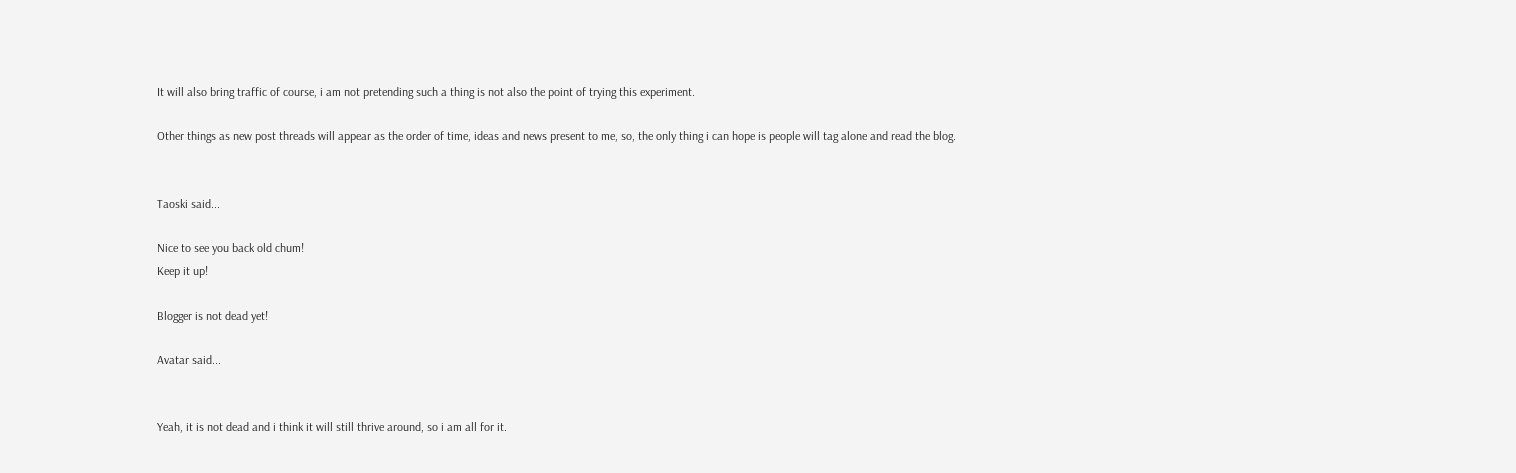It will also bring traffic of course, i am not pretending such a thing is not also the point of trying this experiment.

Other things as new post threads will appear as the order of time, ideas and news present to me, so, the only thing i can hope is people will tag alone and read the blog.


Taoski said...

Nice to see you back old chum!
Keep it up!

Blogger is not dead yet!

Avatar said...


Yeah, it is not dead and i think it will still thrive around, so i am all for it.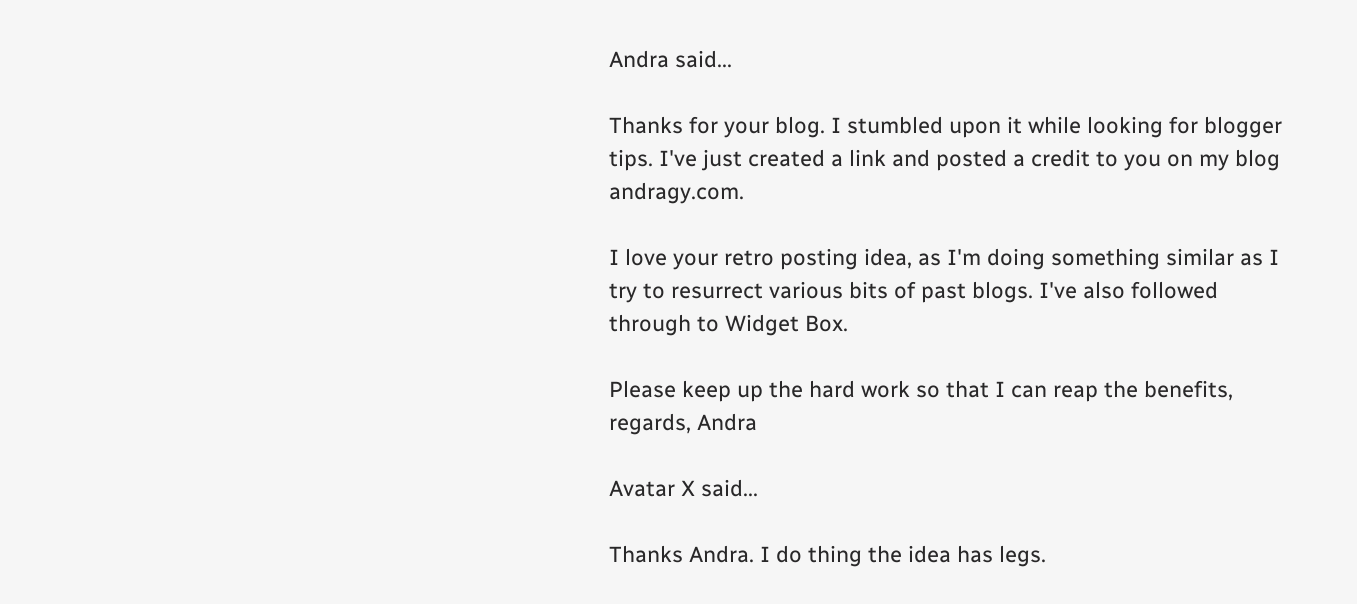Andra said...

Thanks for your blog. I stumbled upon it while looking for blogger tips. I've just created a link and posted a credit to you on my blog andragy.com.

I love your retro posting idea, as I'm doing something similar as I try to resurrect various bits of past blogs. I've also followed through to Widget Box.

Please keep up the hard work so that I can reap the benefits, regards, Andra

Avatar X said...

Thanks Andra. I do thing the idea has legs.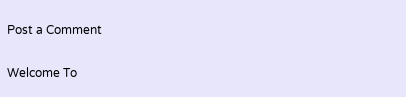Post a Comment

Welcome To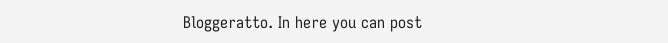Bloggeratto. In here you can post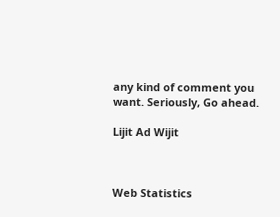any kind of comment you want. Seriously, Go ahead.

Lijit Ad Wijit



Web Statistics